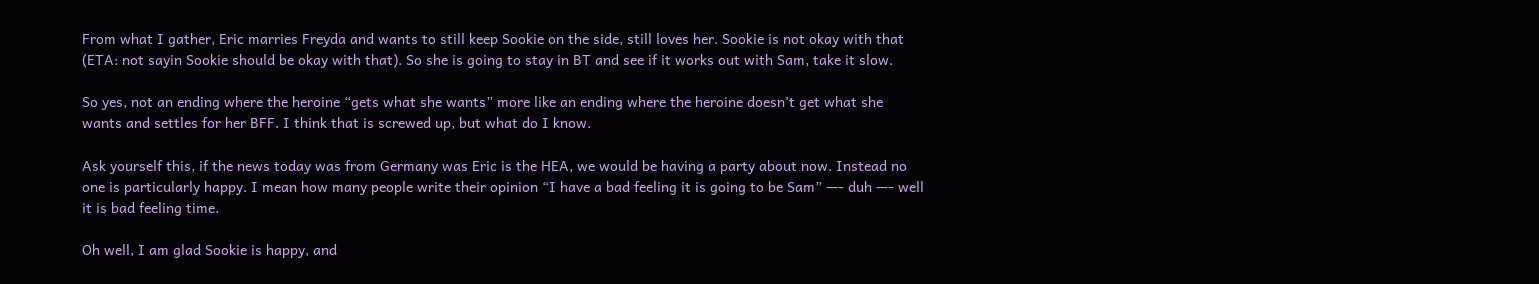From what I gather, Eric marries Freyda and wants to still keep Sookie on the side, still loves her. Sookie is not okay with that (ETA: not sayin Sookie should be okay with that). So she is going to stay in BT and see if it works out with Sam, take it slow.

So yes, not an ending where the heroine “gets what she wants” more like an ending where the heroine doesn’t get what she wants and settles for her BFF. I think that is screwed up, but what do I know.

Ask yourself this, if the news today was from Germany was Eric is the HEA, we would be having a party about now. Instead no one is particularly happy. I mean how many people write their opinion “I have a bad feeling it is going to be Sam” —- duh —- well it is bad feeling time.

Oh well, I am glad Sookie is happy, and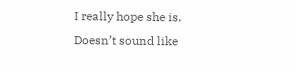I really hope she is. Doesn’t sound like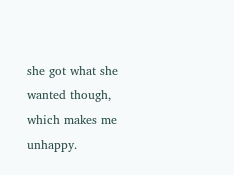she got what she wanted though, which makes me unhappy.